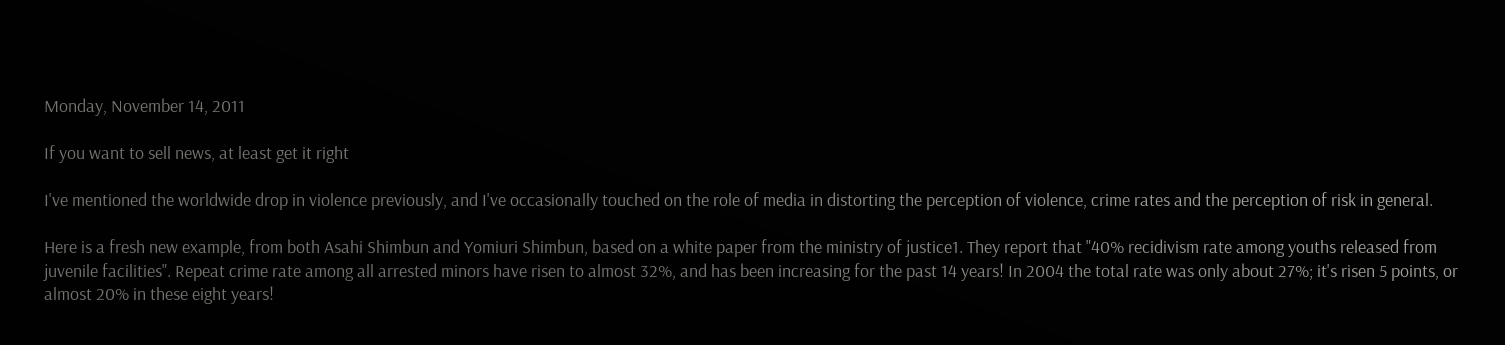Monday, November 14, 2011

If you want to sell news, at least get it right

I've mentioned the worldwide drop in violence previously, and I've occasionally touched on the role of media in distorting the perception of violence, crime rates and the perception of risk in general.

Here is a fresh new example, from both Asahi Shimbun and Yomiuri Shimbun, based on a white paper from the ministry of justice1. They report that "40% recidivism rate among youths released from juvenile facilities". Repeat crime rate among all arrested minors have risen to almost 32%, and has been increasing for the past 14 years! In 2004 the total rate was only about 27%; it's risen 5 points, or almost 20% in these eight years!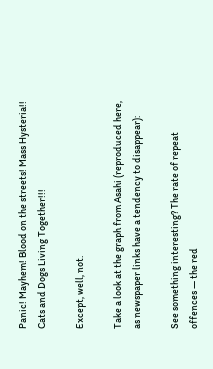Panic! Mayhem! Blood on the streets! Mass Hysteria!! Cats and Dogs Living Together!!!

Except, well, not.

Take a look at the graph from Asahi (reproduced here, as newspaper links have a tendency to disappear):

See something interesting? The rate of repeat offences — the red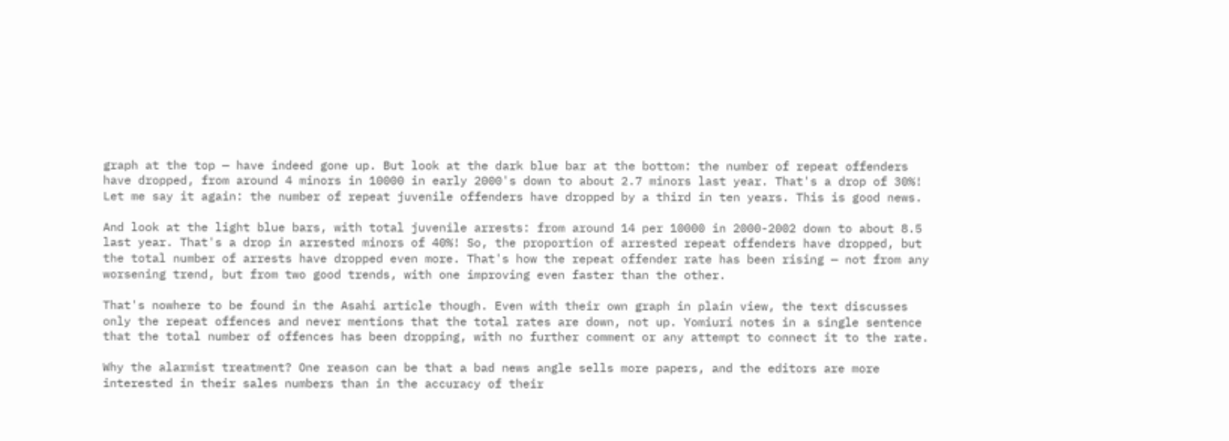graph at the top — have indeed gone up. But look at the dark blue bar at the bottom: the number of repeat offenders have dropped, from around 4 minors in 10000 in early 2000's down to about 2.7 minors last year. That's a drop of 30%! Let me say it again: the number of repeat juvenile offenders have dropped by a third in ten years. This is good news.

And look at the light blue bars, with total juvenile arrests: from around 14 per 10000 in 2000-2002 down to about 8.5 last year. That's a drop in arrested minors of 40%! So, the proportion of arrested repeat offenders have dropped, but the total number of arrests have dropped even more. That's how the repeat offender rate has been rising — not from any worsening trend, but from two good trends, with one improving even faster than the other.

That's nowhere to be found in the Asahi article though. Even with their own graph in plain view, the text discusses only the repeat offences and never mentions that the total rates are down, not up. Yomiuri notes in a single sentence that the total number of offences has been dropping, with no further comment or any attempt to connect it to the rate.

Why the alarmist treatment? One reason can be that a bad news angle sells more papers, and the editors are more interested in their sales numbers than in the accuracy of their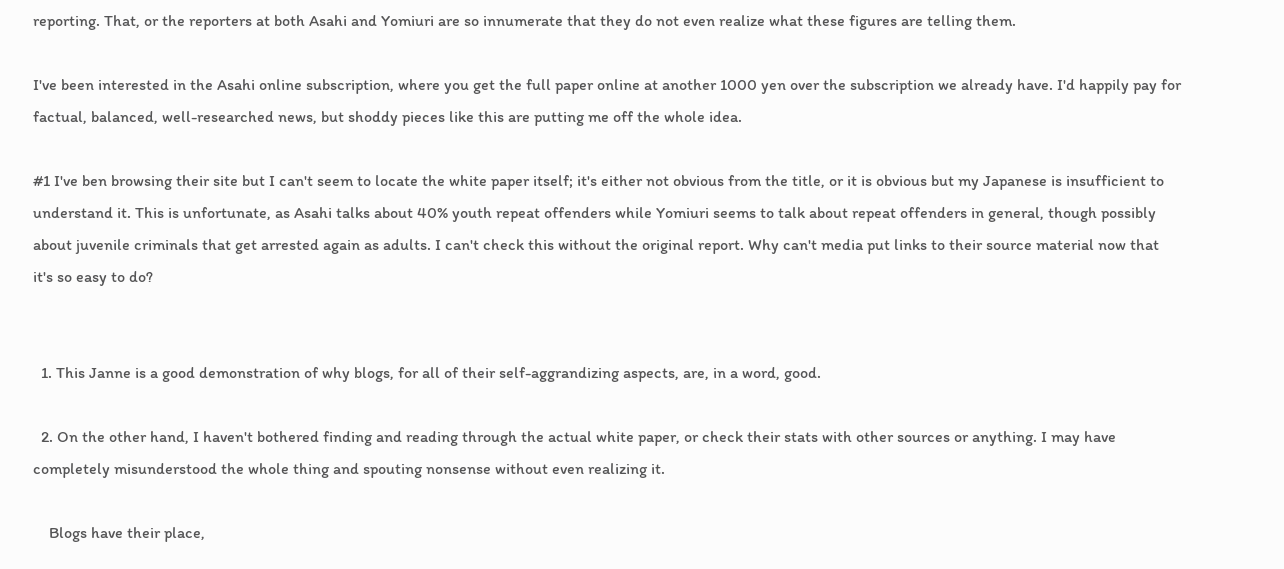reporting. That, or the reporters at both Asahi and Yomiuri are so innumerate that they do not even realize what these figures are telling them.

I've been interested in the Asahi online subscription, where you get the full paper online at another 1000 yen over the subscription we already have. I'd happily pay for factual, balanced, well-researched news, but shoddy pieces like this are putting me off the whole idea.

#1 I've ben browsing their site but I can't seem to locate the white paper itself; it's either not obvious from the title, or it is obvious but my Japanese is insufficient to understand it. This is unfortunate, as Asahi talks about 40% youth repeat offenders while Yomiuri seems to talk about repeat offenders in general, though possibly about juvenile criminals that get arrested again as adults. I can't check this without the original report. Why can't media put links to their source material now that it's so easy to do?


  1. This Janne is a good demonstration of why blogs, for all of their self-aggrandizing aspects, are, in a word, good.

  2. On the other hand, I haven't bothered finding and reading through the actual white paper, or check their stats with other sources or anything. I may have completely misunderstood the whole thing and spouting nonsense without even realizing it.

    Blogs have their place,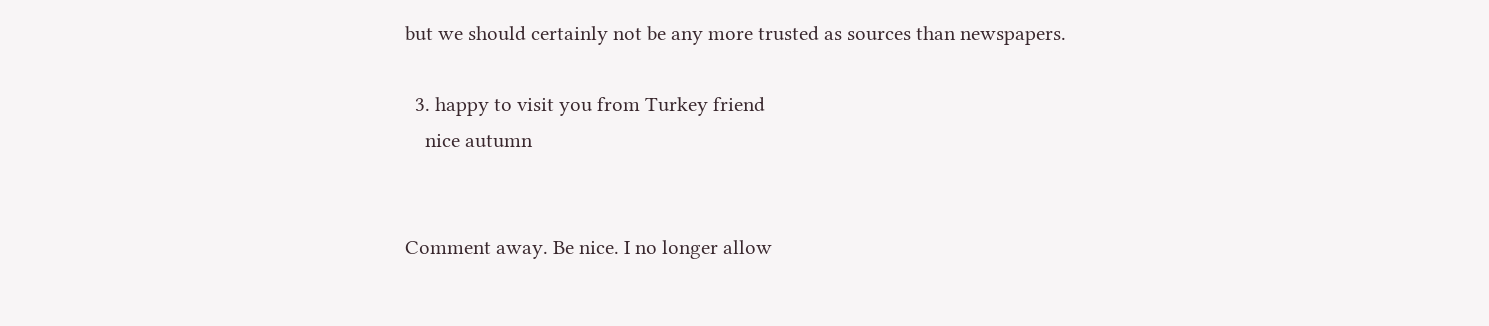but we should certainly not be any more trusted as sources than newspapers.

  3. happy to visit you from Turkey friend
    nice autumn


Comment away. Be nice. I no longer allow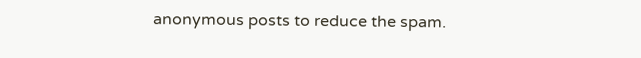anonymous posts to reduce the spam.